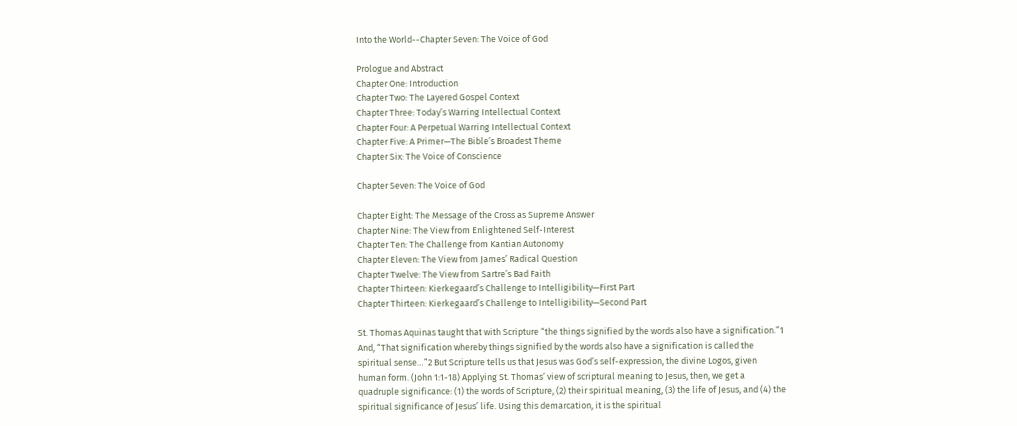Into the World--Chapter Seven: The Voice of God

Prologue and Abstract
Chapter One: Introduction
Chapter Two: The Layered Gospel Context
Chapter Three: Today’s Warring Intellectual Context
Chapter Four: A Perpetual Warring Intellectual Context
Chapter Five: A Primer—The Bible’s Broadest Theme
Chapter Six: The Voice of Conscience

Chapter Seven: The Voice of God

Chapter Eight: The Message of the Cross as Supreme Answer
Chapter Nine: The View from Enlightened Self-Interest
Chapter Ten: The Challenge from Kantian Autonomy
Chapter Eleven: The View from James’ Radical Question
Chapter Twelve: The View from Sartre’s Bad Faith
Chapter Thirteen: Kierkegaard’s Challenge to Intelligibility—First Part
Chapter Thirteen: Kierkegaard’s Challenge to Intelligibility—Second Part

St. Thomas Aquinas taught that with Scripture “the things signified by the words also have a signification.”1 And, “That signification whereby things signified by the words also have a signification is called the spiritual sense…”2 But Scripture tells us that Jesus was God’s self-expression, the divine Logos, given human form. (John 1:1-18) Applying St. Thomas’ view of scriptural meaning to Jesus, then, we get a quadruple significance: (1) the words of Scripture, (2) their spiritual meaning, (3) the life of Jesus, and (4) the spiritual significance of Jesus’ life. Using this demarcation, it is the spiritual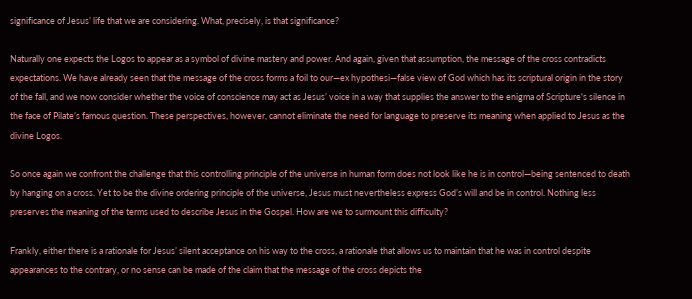significance of Jesus’ life that we are considering. What, precisely, is that significance?

Naturally one expects the Logos to appear as a symbol of divine mastery and power. And again, given that assumption, the message of the cross contradicts expectations. We have already seen that the message of the cross forms a foil to our—ex hypothesi—false view of God which has its scriptural origin in the story of the fall, and we now consider whether the voice of conscience may act as Jesus’ voice in a way that supplies the answer to the enigma of Scripture's silence in the face of Pilate’s famous question. These perspectives, however, cannot eliminate the need for language to preserve its meaning when applied to Jesus as the divine Logos.

So once again we confront the challenge that this controlling principle of the universe in human form does not look like he is in control—being sentenced to death by hanging on a cross. Yet to be the divine ordering principle of the universe, Jesus must nevertheless express God’s will and be in control. Nothing less preserves the meaning of the terms used to describe Jesus in the Gospel. How are we to surmount this difficulty?

Frankly, either there is a rationale for Jesus’ silent acceptance on his way to the cross, a rationale that allows us to maintain that he was in control despite appearances to the contrary, or no sense can be made of the claim that the message of the cross depicts the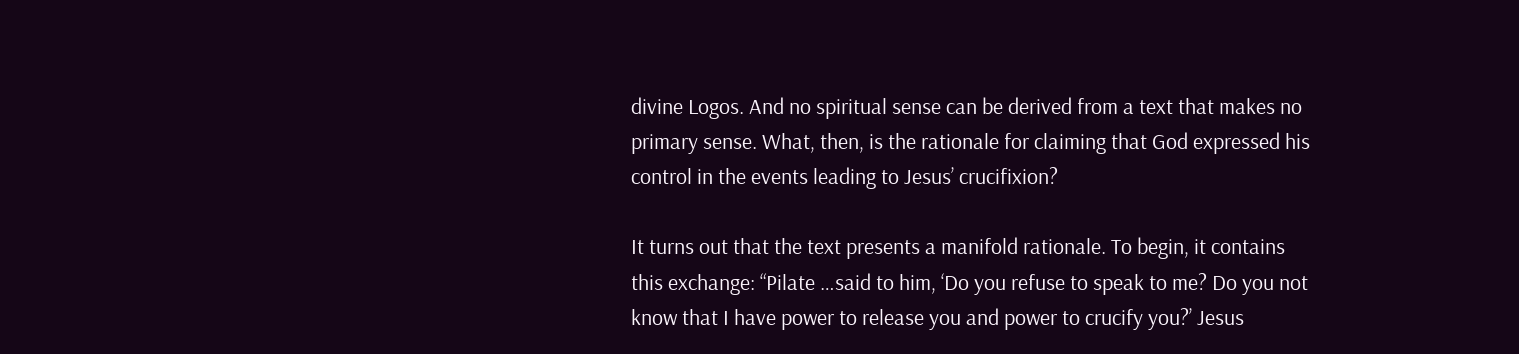divine Logos. And no spiritual sense can be derived from a text that makes no primary sense. What, then, is the rationale for claiming that God expressed his control in the events leading to Jesus’ crucifixion?

It turns out that the text presents a manifold rationale. To begin, it contains this exchange: “Pilate …said to him, ‘Do you refuse to speak to me? Do you not know that I have power to release you and power to crucify you?’ Jesus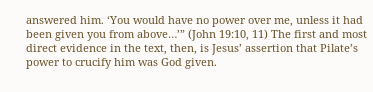answered him. ‘You would have no power over me, unless it had been given you from above…’” (John 19:10, 11) The first and most direct evidence in the text, then, is Jesus’ assertion that Pilate’s power to crucify him was God given.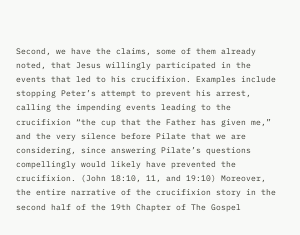Second, we have the claims, some of them already noted, that Jesus willingly participated in the events that led to his crucifixion. Examples include stopping Peter’s attempt to prevent his arrest, calling the impending events leading to the crucifixion “the cup that the Father has given me,” and the very silence before Pilate that we are considering, since answering Pilate’s questions compellingly would likely have prevented the crucifixion. (John 18:10, 11, and 19:10) Moreover, the entire narrative of the crucifixion story in the second half of the 19th Chapter of The Gospel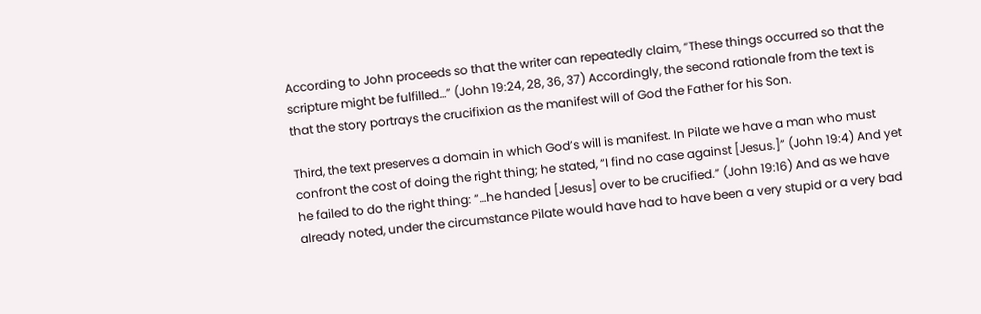According to John proceeds so that the writer can repeatedly claim, “These things occurred so that the scripture might be fulfilled…” (John 19:24, 28, 36, 37) Accordingly, the second rationale from the text is that the story portrays the crucifixion as the manifest will of God the Father for his Son.

Third, the text preserves a domain in which God’s will is manifest. In Pilate we have a man who must confront the cost of doing the right thing; he stated, “I find no case against [Jesus.]” (John 19:4) And yet he failed to do the right thing: “…he handed [Jesus] over to be crucified.” (John 19:16) And as we have already noted, under the circumstance Pilate would have had to have been a very stupid or a very bad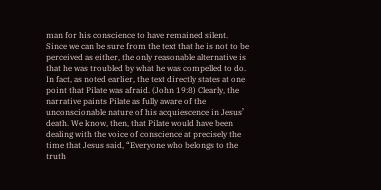man for his conscience to have remained silent. Since we can be sure from the text that he is not to be perceived as either, the only reasonable alternative is that he was troubled by what he was compelled to do. In fact, as noted earlier, the text directly states at one point that Pilate was afraid. (John 19:8) Clearly, the narrative paints Pilate as fully aware of the unconscionable nature of his acquiescence in Jesus’ death. We know, then, that Pilate would have been dealing with the voice of conscience at precisely the time that Jesus said, “Everyone who belongs to the truth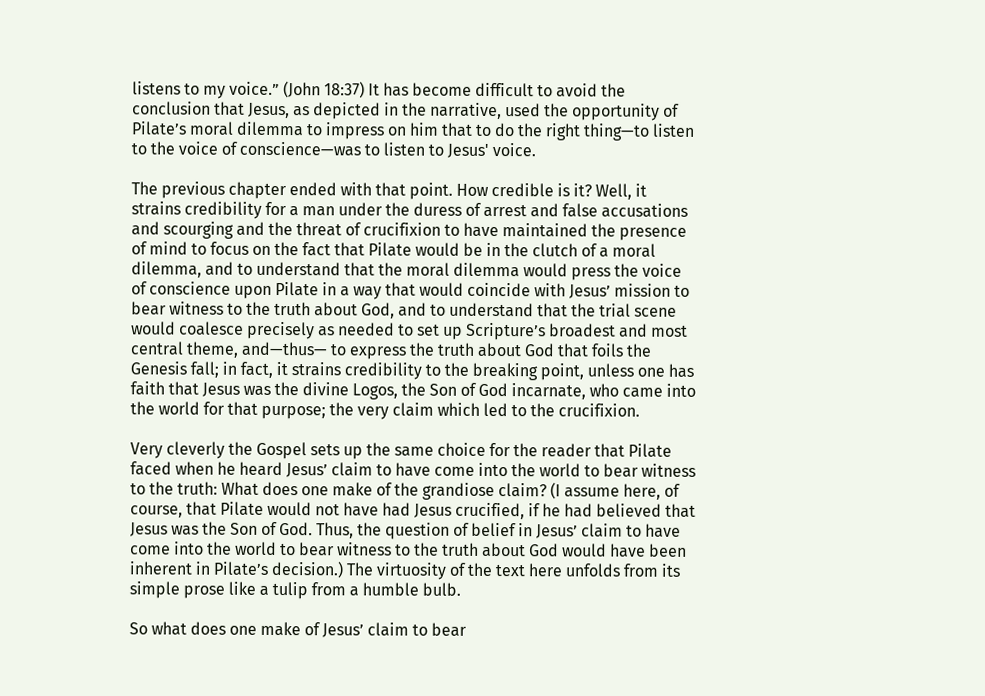listens to my voice.” (John 18:37) It has become difficult to avoid the conclusion that Jesus, as depicted in the narrative, used the opportunity of Pilate’s moral dilemma to impress on him that to do the right thing—to listen to the voice of conscience—was to listen to Jesus' voice.

The previous chapter ended with that point. How credible is it? Well, it strains credibility for a man under the duress of arrest and false accusations and scourging and the threat of crucifixion to have maintained the presence of mind to focus on the fact that Pilate would be in the clutch of a moral dilemma, and to understand that the moral dilemma would press the voice of conscience upon Pilate in a way that would coincide with Jesus’ mission to bear witness to the truth about God, and to understand that the trial scene would coalesce precisely as needed to set up Scripture’s broadest and most central theme, and—thus— to express the truth about God that foils the Genesis fall; in fact, it strains credibility to the breaking point, unless one has faith that Jesus was the divine Logos, the Son of God incarnate, who came into the world for that purpose; the very claim which led to the crucifixion.

Very cleverly the Gospel sets up the same choice for the reader that Pilate faced when he heard Jesus’ claim to have come into the world to bear witness to the truth: What does one make of the grandiose claim? (I assume here, of course, that Pilate would not have had Jesus crucified, if he had believed that Jesus was the Son of God. Thus, the question of belief in Jesus’ claim to have come into the world to bear witness to the truth about God would have been inherent in Pilate’s decision.) The virtuosity of the text here unfolds from its simple prose like a tulip from a humble bulb.

So what does one make of Jesus’ claim to bear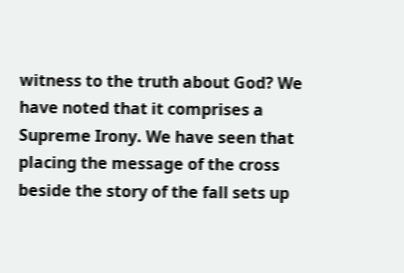witness to the truth about God? We have noted that it comprises a Supreme Irony. We have seen that placing the message of the cross beside the story of the fall sets up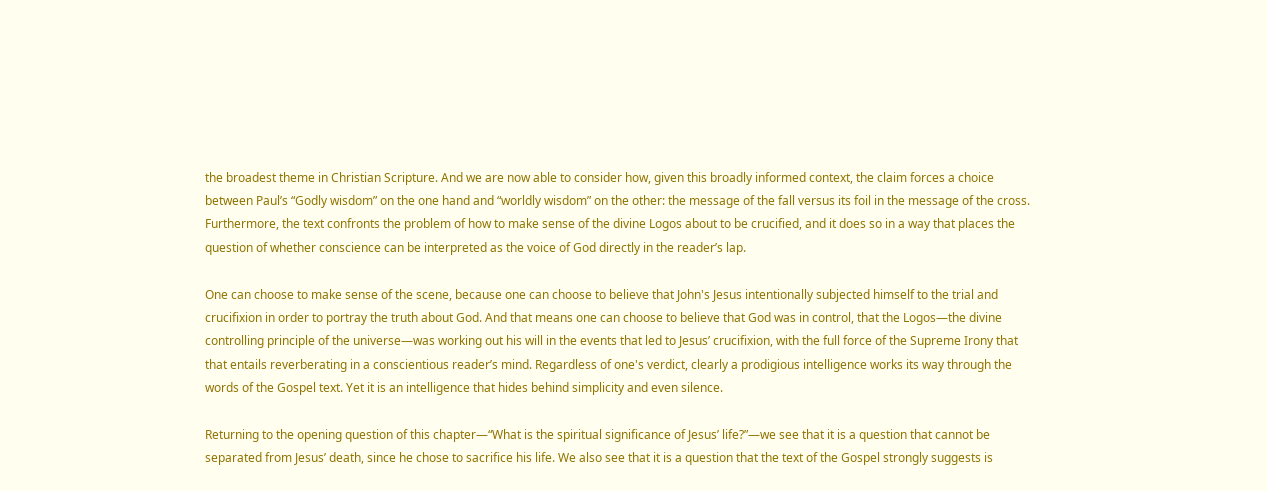the broadest theme in Christian Scripture. And we are now able to consider how, given this broadly informed context, the claim forces a choice between Paul’s “Godly wisdom” on the one hand and “worldly wisdom” on the other: the message of the fall versus its foil in the message of the cross. Furthermore, the text confronts the problem of how to make sense of the divine Logos about to be crucified, and it does so in a way that places the question of whether conscience can be interpreted as the voice of God directly in the reader’s lap.

One can choose to make sense of the scene, because one can choose to believe that John's Jesus intentionally subjected himself to the trial and crucifixion in order to portray the truth about God. And that means one can choose to believe that God was in control, that the Logos—the divine controlling principle of the universe—was working out his will in the events that led to Jesus’ crucifixion, with the full force of the Supreme Irony that that entails reverberating in a conscientious reader’s mind. Regardless of one's verdict, clearly a prodigious intelligence works its way through the words of the Gospel text. Yet it is an intelligence that hides behind simplicity and even silence.

Returning to the opening question of this chapter—“What is the spiritual significance of Jesus’ life?”—we see that it is a question that cannot be separated from Jesus’ death, since he chose to sacrifice his life. We also see that it is a question that the text of the Gospel strongly suggests is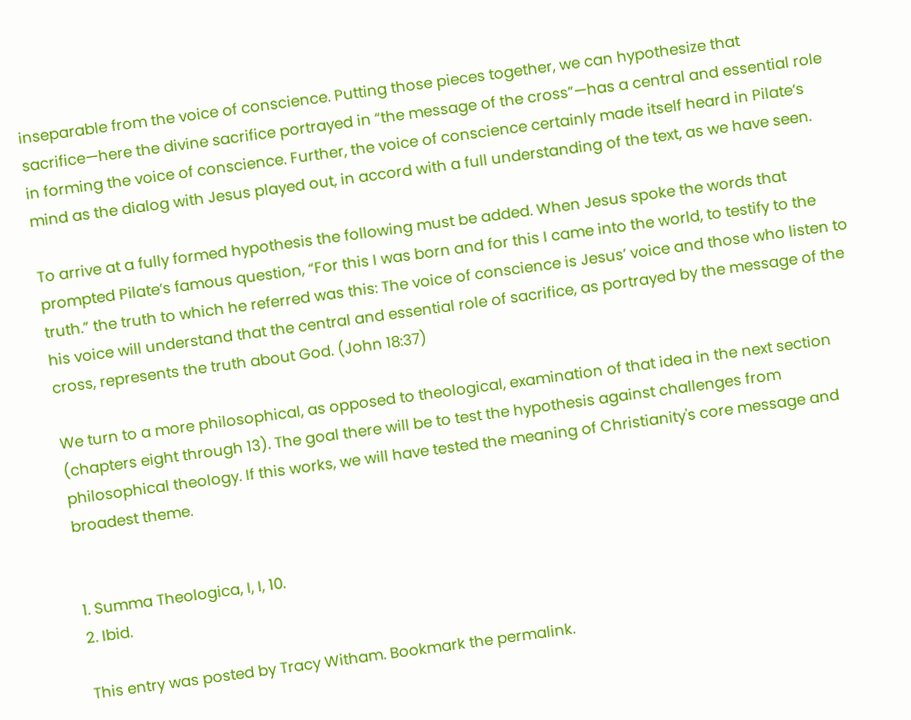inseparable from the voice of conscience. Putting those pieces together, we can hypothesize that sacrifice—here the divine sacrifice portrayed in “the message of the cross”—has a central and essential role in forming the voice of conscience. Further, the voice of conscience certainly made itself heard in Pilate’s mind as the dialog with Jesus played out, in accord with a full understanding of the text, as we have seen.

To arrive at a fully formed hypothesis the following must be added. When Jesus spoke the words that prompted Pilate’s famous question, “For this I was born and for this I came into the world, to testify to the truth.” the truth to which he referred was this: The voice of conscience is Jesus’ voice and those who listen to his voice will understand that the central and essential role of sacrifice, as portrayed by the message of the cross, represents the truth about God. (John 18:37)

We turn to a more philosophical, as opposed to theological, examination of that idea in the next section (chapters eight through 13). The goal there will be to test the hypothesis against challenges from philosophical theology. If this works, we will have tested the meaning of Christianity's core message and broadest theme.


1. Summa Theologica, I, I, 10.
2. Ibid.

This entry was posted by Tracy Witham. Bookmark the permalink.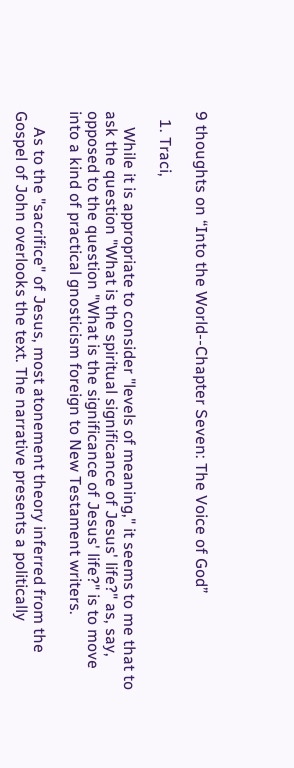9 thoughts on “Into the World--Chapter Seven: The Voice of God”

  1. Traci,

    While it is appropriate to consider "levels of meaning," it seems to me that to ask the question "What is the spiritual significance of Jesus' life?" as, say, opposed to the question "What is the significance of Jesus' life?" is to move into a kind of practical gnosticism foreign to New Testament writers.

    As to the "sacrifice" of Jesus, most atonement theory inferred from the Gospel of John overlooks the text. The narrative presents a politically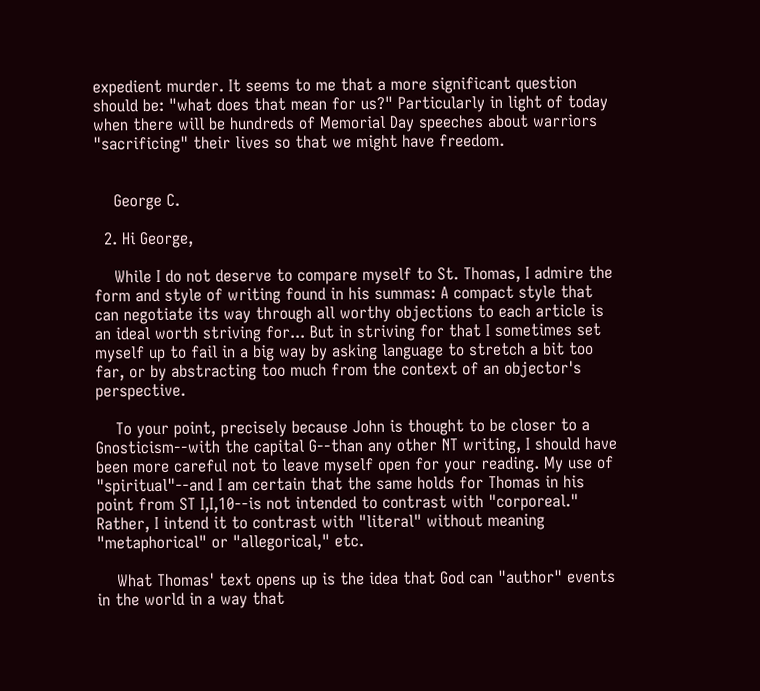expedient murder. It seems to me that a more significant question should be: "what does that mean for us?" Particularly in light of today when there will be hundreds of Memorial Day speeches about warriors "sacrificing" their lives so that we might have freedom.


    George C.

  2. Hi George,

    While I do not deserve to compare myself to St. Thomas, I admire the form and style of writing found in his summas: A compact style that can negotiate its way through all worthy objections to each article is an ideal worth striving for... But in striving for that I sometimes set myself up to fail in a big way by asking language to stretch a bit too far, or by abstracting too much from the context of an objector's perspective.

    To your point, precisely because John is thought to be closer to a Gnosticism--with the capital G--than any other NT writing, I should have been more careful not to leave myself open for your reading. My use of "spiritual"--and I am certain that the same holds for Thomas in his point from ST I,I,10--is not intended to contrast with "corporeal." Rather, I intend it to contrast with "literal" without meaning "metaphorical" or "allegorical," etc.

    What Thomas' text opens up is the idea that God can "author" events in the world in a way that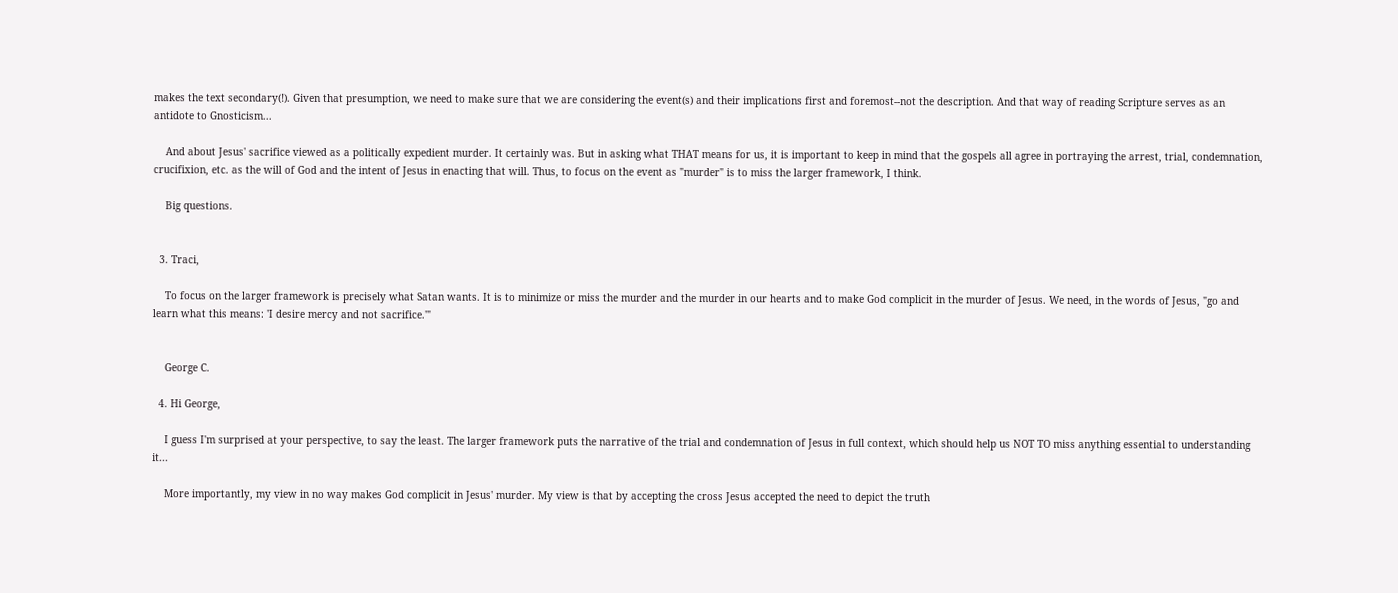makes the text secondary(!). Given that presumption, we need to make sure that we are considering the event(s) and their implications first and foremost--not the description. And that way of reading Scripture serves as an antidote to Gnosticism...

    And about Jesus' sacrifice viewed as a politically expedient murder. It certainly was. But in asking what THAT means for us, it is important to keep in mind that the gospels all agree in portraying the arrest, trial, condemnation, crucifixion, etc. as the will of God and the intent of Jesus in enacting that will. Thus, to focus on the event as "murder" is to miss the larger framework, I think.

    Big questions.


  3. Traci,

    To focus on the larger framework is precisely what Satan wants. It is to minimize or miss the murder and the murder in our hearts and to make God complicit in the murder of Jesus. We need, in the words of Jesus, "go and learn what this means: 'I desire mercy and not sacrifice.'"


    George C.

  4. Hi George,

    I guess I'm surprised at your perspective, to say the least. The larger framework puts the narrative of the trial and condemnation of Jesus in full context, which should help us NOT TO miss anything essential to understanding it...

    More importantly, my view in no way makes God complicit in Jesus' murder. My view is that by accepting the cross Jesus accepted the need to depict the truth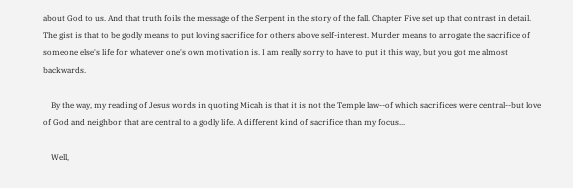about God to us. And that truth foils the message of the Serpent in the story of the fall. Chapter Five set up that contrast in detail. The gist is that to be godly means to put loving sacrifice for others above self-interest. Murder means to arrogate the sacrifice of someone else's life for whatever one's own motivation is. I am really sorry to have to put it this way, but you got me almost backwards.

    By the way, my reading of Jesus words in quoting Micah is that it is not the Temple law--of which sacrifices were central--but love of God and neighbor that are central to a godly life. A different kind of sacrifice than my focus...

    Well,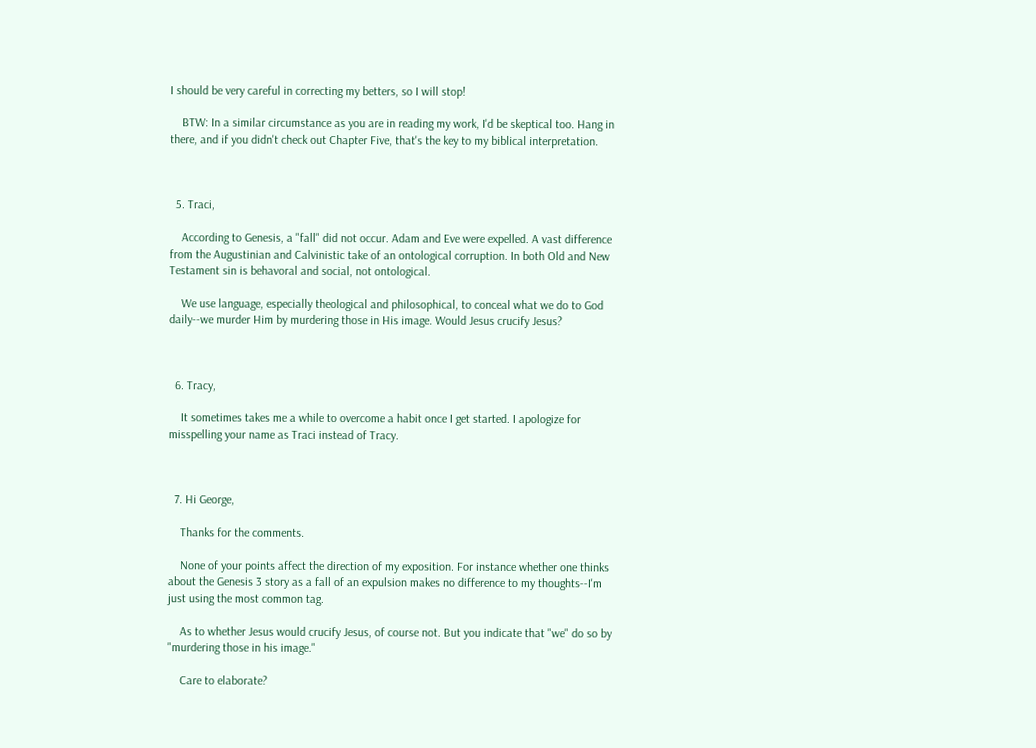I should be very careful in correcting my betters, so I will stop!

    BTW: In a similar circumstance as you are in reading my work, I'd be skeptical too. Hang in there, and if you didn't check out Chapter Five, that's the key to my biblical interpretation.



  5. Traci,

    According to Genesis, a "fall" did not occur. Adam and Eve were expelled. A vast difference from the Augustinian and Calvinistic take of an ontological corruption. In both Old and New Testament sin is behavoral and social, not ontological.

    We use language, especially theological and philosophical, to conceal what we do to God daily--we murder Him by murdering those in His image. Would Jesus crucify Jesus?



  6. Tracy,

    It sometimes takes me a while to overcome a habit once I get started. I apologize for misspelling your name as Traci instead of Tracy.



  7. Hi George,

    Thanks for the comments.

    None of your points affect the direction of my exposition. For instance whether one thinks about the Genesis 3 story as a fall of an expulsion makes no difference to my thoughts--I'm just using the most common tag.

    As to whether Jesus would crucify Jesus, of course not. But you indicate that "we" do so by "murdering those in his image."

    Care to elaborate?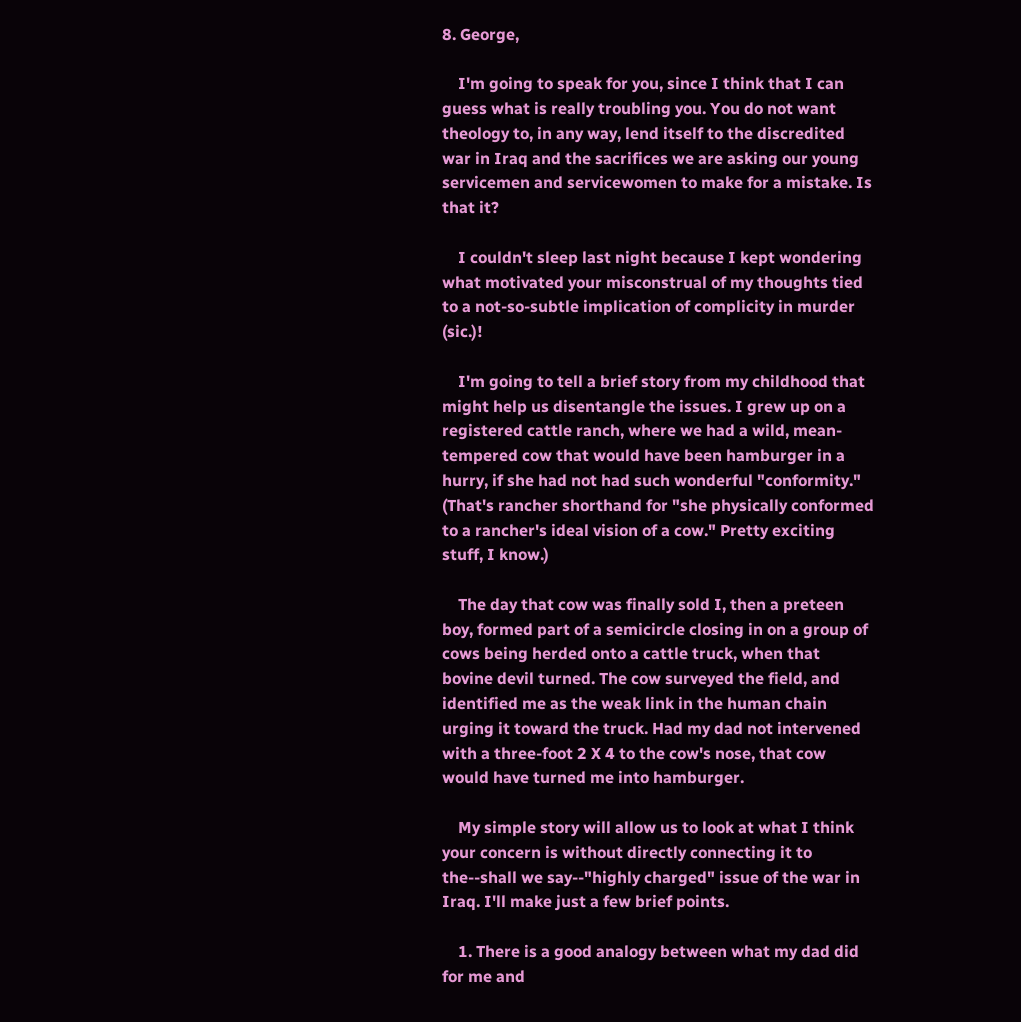8. George,

    I'm going to speak for you, since I think that I can guess what is really troubling you. You do not want theology to, in any way, lend itself to the discredited war in Iraq and the sacrifices we are asking our young servicemen and servicewomen to make for a mistake. Is that it?

    I couldn't sleep last night because I kept wondering what motivated your misconstrual of my thoughts tied to a not-so-subtle implication of complicity in murder (sic.)!

    I'm going to tell a brief story from my childhood that might help us disentangle the issues. I grew up on a registered cattle ranch, where we had a wild, mean-tempered cow that would have been hamburger in a hurry, if she had not had such wonderful "conformity." (That's rancher shorthand for "she physically conformed to a rancher's ideal vision of a cow." Pretty exciting stuff, I know.)

    The day that cow was finally sold I, then a preteen boy, formed part of a semicircle closing in on a group of cows being herded onto a cattle truck, when that bovine devil turned. The cow surveyed the field, and identified me as the weak link in the human chain urging it toward the truck. Had my dad not intervened with a three-foot 2 X 4 to the cow's nose, that cow would have turned me into hamburger.

    My simple story will allow us to look at what I think your concern is without directly connecting it to the--shall we say--"highly charged" issue of the war in Iraq. I'll make just a few brief points.

    1. There is a good analogy between what my dad did for me and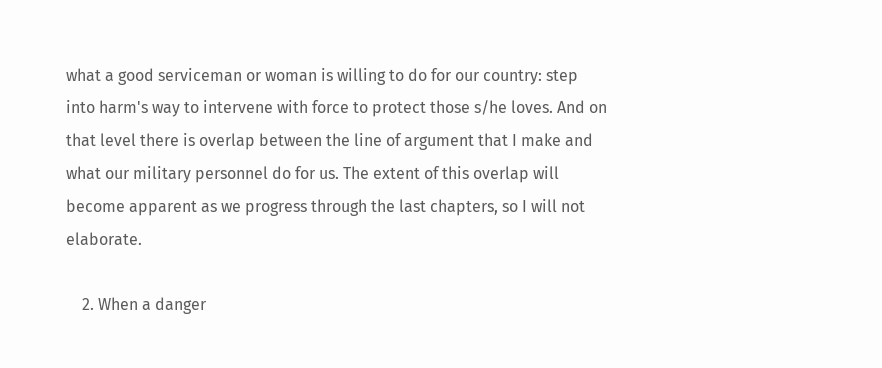what a good serviceman or woman is willing to do for our country: step into harm's way to intervene with force to protect those s/he loves. And on that level there is overlap between the line of argument that I make and what our military personnel do for us. The extent of this overlap will become apparent as we progress through the last chapters, so I will not elaborate.

    2. When a danger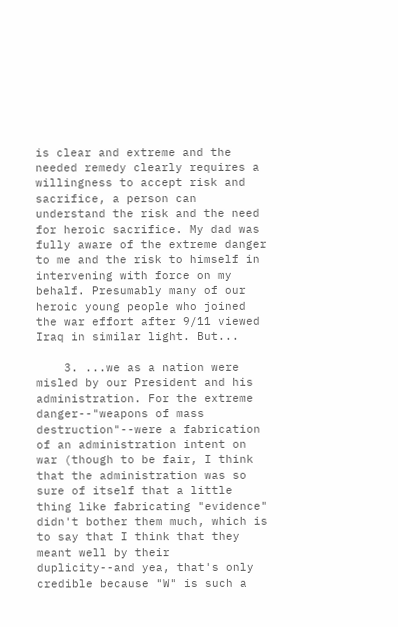is clear and extreme and the needed remedy clearly requires a willingness to accept risk and sacrifice, a person can understand the risk and the need for heroic sacrifice. My dad was fully aware of the extreme danger to me and the risk to himself in intervening with force on my behalf. Presumably many of our heroic young people who joined the war effort after 9/11 viewed Iraq in similar light. But...

    3. ...we as a nation were misled by our President and his administration. For the extreme danger--"weapons of mass destruction"--were a fabrication of an administration intent on war (though to be fair, I think that the administration was so sure of itself that a little thing like fabricating "evidence" didn't bother them much, which is to say that I think that they meant well by their duplicity--and yea, that's only credible because "W" is such a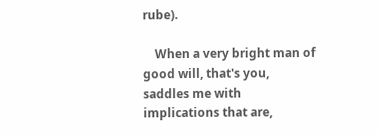rube).

    When a very bright man of good will, that's you, saddles me with implications that are,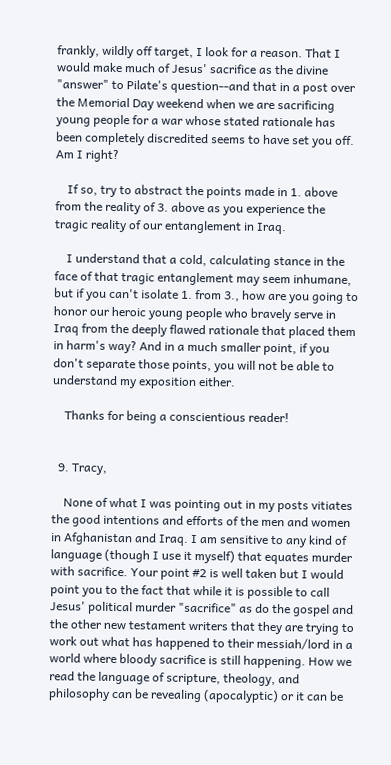frankly, wildly off target, I look for a reason. That I would make much of Jesus' sacrifice as the divine "answer" to Pilate's question--and that in a post over the Memorial Day weekend when we are sacrificing young people for a war whose stated rationale has been completely discredited seems to have set you off. Am I right?

    If so, try to abstract the points made in 1. above from the reality of 3. above as you experience the tragic reality of our entanglement in Iraq.

    I understand that a cold, calculating stance in the face of that tragic entanglement may seem inhumane, but if you can't isolate 1. from 3., how are you going to honor our heroic young people who bravely serve in Iraq from the deeply flawed rationale that placed them in harm's way? And in a much smaller point, if you don't separate those points, you will not be able to understand my exposition either.

    Thanks for being a conscientious reader!


  9. Tracy,

    None of what I was pointing out in my posts vitiates the good intentions and efforts of the men and women in Afghanistan and Iraq. I am sensitive to any kind of language (though I use it myself) that equates murder with sacrifice. Your point #2 is well taken but I would point you to the fact that while it is possible to call Jesus' political murder "sacrifice" as do the gospel and the other new testament writers that they are trying to work out what has happened to their messiah/lord in a world where bloody sacrifice is still happening. How we read the language of scripture, theology, and philosophy can be revealing (apocalyptic) or it can be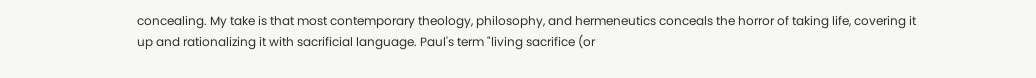concealing. My take is that most contemporary theology, philosophy, and hermeneutics conceals the horror of taking life, covering it up and rationalizing it with sacrificial language. Paul's term "living sacrifice (or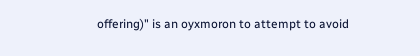offering)" is an oyxmoron to attempt to avoid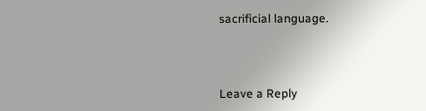sacrificial language.



Leave a Reply